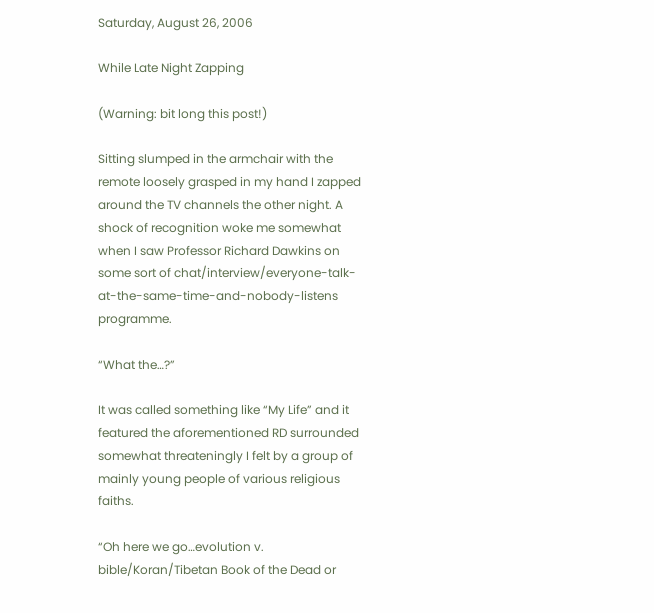Saturday, August 26, 2006

While Late Night Zapping

(Warning: bit long this post!)

Sitting slumped in the armchair with the remote loosely grasped in my hand I zapped around the TV channels the other night. A shock of recognition woke me somewhat when I saw Professor Richard Dawkins on some sort of chat/interview/everyone-talk-at-the-same-time-and-nobody-listens programme.

“What the…?”

It was called something like “My Life” and it featured the aforementioned RD surrounded somewhat threateningly I felt by a group of mainly young people of various religious faiths.

“Oh here we go…evolution v. bible/Koran/Tibetan Book of the Dead or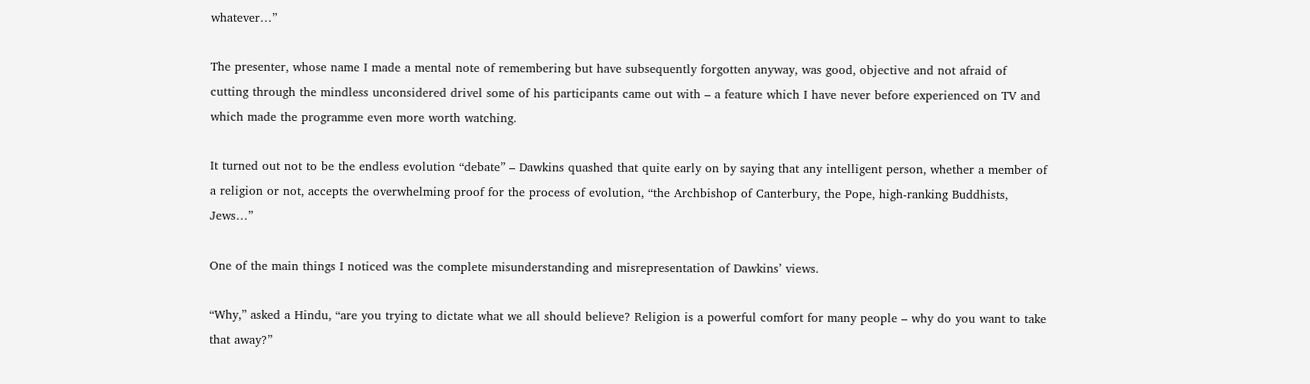whatever…”

The presenter, whose name I made a mental note of remembering but have subsequently forgotten anyway, was good, objective and not afraid of cutting through the mindless unconsidered drivel some of his participants came out with – a feature which I have never before experienced on TV and which made the programme even more worth watching.

It turned out not to be the endless evolution “debate” – Dawkins quashed that quite early on by saying that any intelligent person, whether a member of a religion or not, accepts the overwhelming proof for the process of evolution, “the Archbishop of Canterbury, the Pope, high-ranking Buddhists, Jews…”

One of the main things I noticed was the complete misunderstanding and misrepresentation of Dawkins’ views.

“Why,” asked a Hindu, “are you trying to dictate what we all should believe? Religion is a powerful comfort for many people – why do you want to take that away?”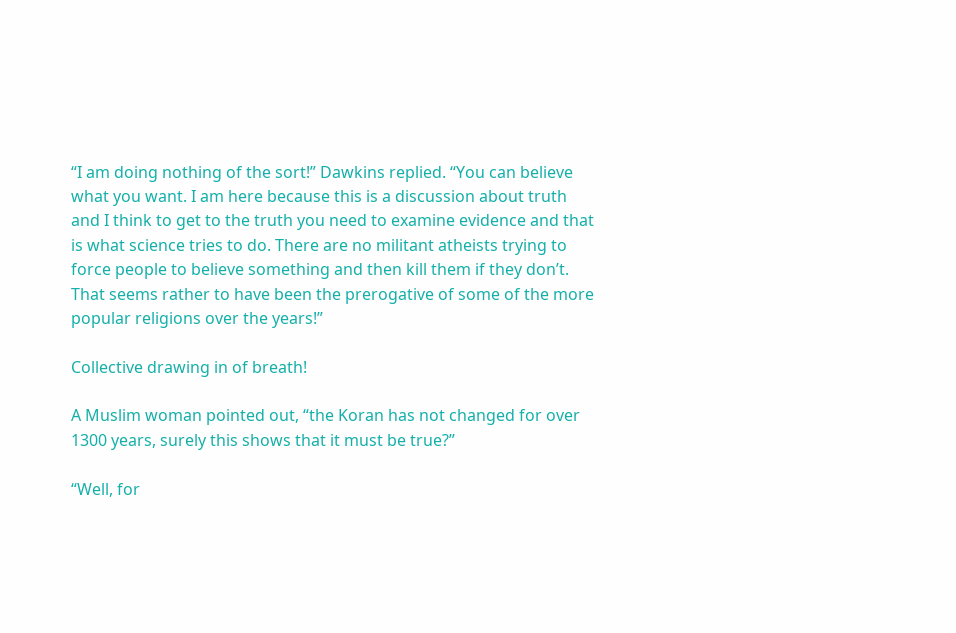“I am doing nothing of the sort!” Dawkins replied. “You can believe what you want. I am here because this is a discussion about truth and I think to get to the truth you need to examine evidence and that is what science tries to do. There are no militant atheists trying to force people to believe something and then kill them if they don’t. That seems rather to have been the prerogative of some of the more popular religions over the years!”

Collective drawing in of breath!

A Muslim woman pointed out, “the Koran has not changed for over 1300 years, surely this shows that it must be true?”

“Well, for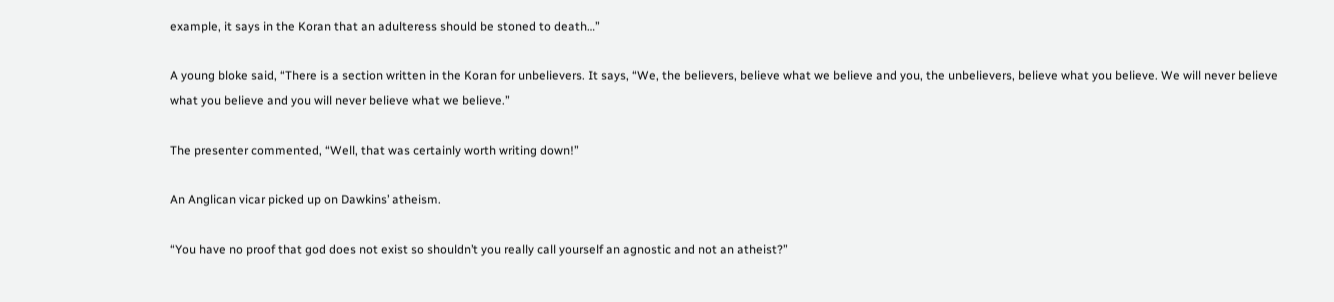example, it says in the Koran that an adulteress should be stoned to death…”

A young bloke said, “There is a section written in the Koran for unbelievers. It says, “We, the believers, believe what we believe and you, the unbelievers, believe what you believe. We will never believe what you believe and you will never believe what we believe.”

The presenter commented, “Well, that was certainly worth writing down!”

An Anglican vicar picked up on Dawkins’ atheism.

“You have no proof that god does not exist so shouldn’t you really call yourself an agnostic and not an atheist?”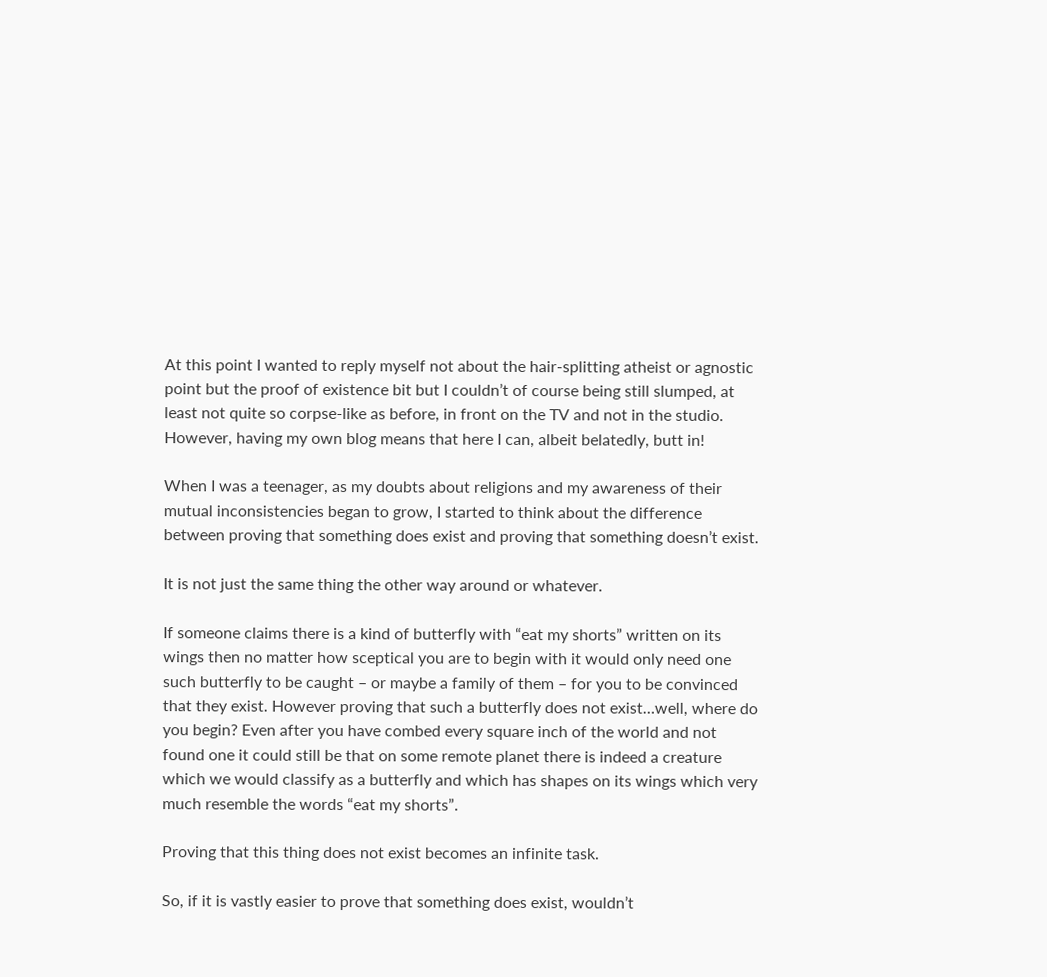At this point I wanted to reply myself not about the hair-splitting atheist or agnostic point but the proof of existence bit but I couldn’t of course being still slumped, at least not quite so corpse-like as before, in front on the TV and not in the studio. However, having my own blog means that here I can, albeit belatedly, butt in!

When I was a teenager, as my doubts about religions and my awareness of their mutual inconsistencies began to grow, I started to think about the difference between proving that something does exist and proving that something doesn’t exist.

It is not just the same thing the other way around or whatever.

If someone claims there is a kind of butterfly with “eat my shorts” written on its wings then no matter how sceptical you are to begin with it would only need one such butterfly to be caught – or maybe a family of them – for you to be convinced that they exist. However proving that such a butterfly does not exist…well, where do you begin? Even after you have combed every square inch of the world and not found one it could still be that on some remote planet there is indeed a creature which we would classify as a butterfly and which has shapes on its wings which very much resemble the words “eat my shorts”.

Proving that this thing does not exist becomes an infinite task.

So, if it is vastly easier to prove that something does exist, wouldn’t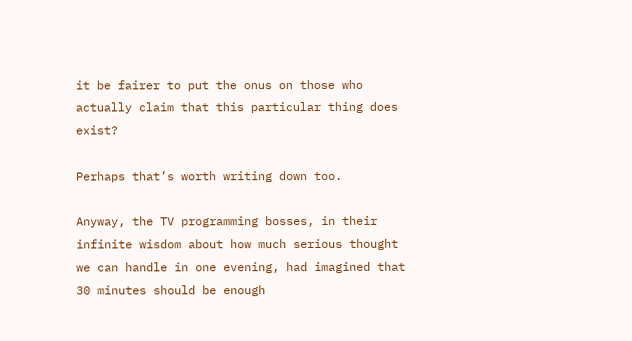it be fairer to put the onus on those who actually claim that this particular thing does exist?

Perhaps that’s worth writing down too.

Anyway, the TV programming bosses, in their infinite wisdom about how much serious thought we can handle in one evening, had imagined that 30 minutes should be enough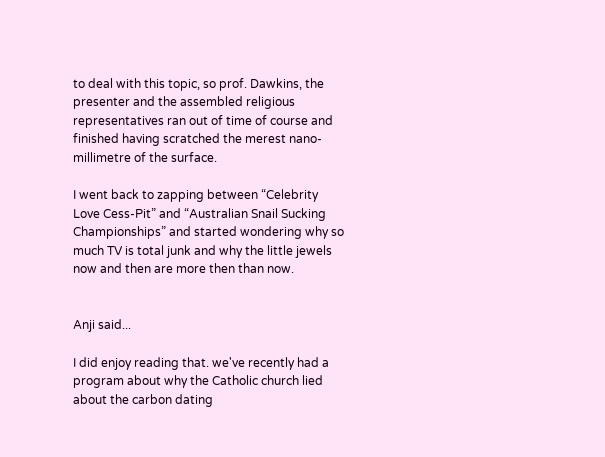to deal with this topic, so prof. Dawkins, the presenter and the assembled religious representatives ran out of time of course and finished having scratched the merest nano-millimetre of the surface.

I went back to zapping between “Celebrity Love Cess-Pit” and “Australian Snail Sucking Championships” and started wondering why so much TV is total junk and why the little jewels now and then are more then than now.


Anji said...

I did enjoy reading that. we've recently had a program about why the Catholic church lied about the carbon dating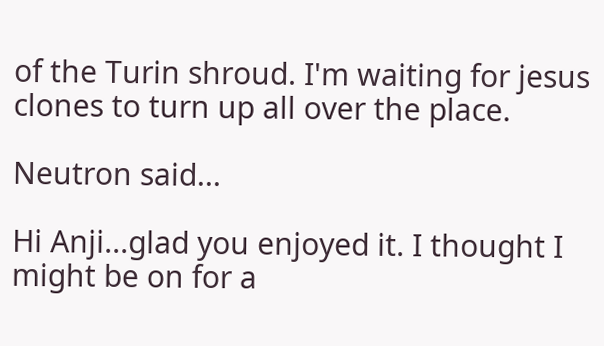of the Turin shroud. I'm waiting for jesus clones to turn up all over the place.

Neutron said...

Hi Anji...glad you enjoyed it. I thought I might be on for a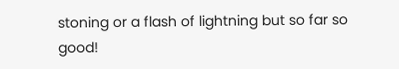stoning or a flash of lightning but so far so good!